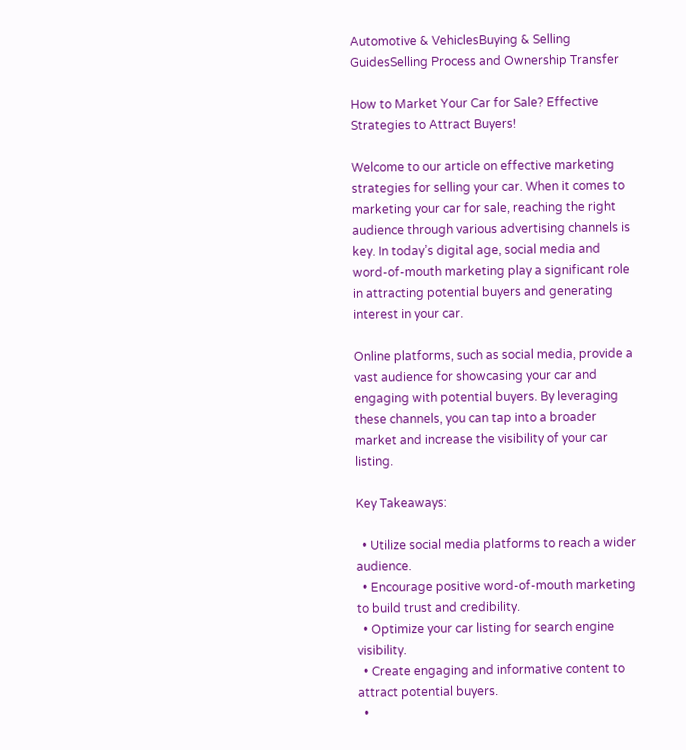Automotive & VehiclesBuying & Selling GuidesSelling Process and Ownership Transfer

How to Market Your Car for Sale? Effective Strategies to Attract Buyers!

Welcome to our article on effective marketing strategies for selling your car. When it comes to marketing your car for sale, reaching the right audience through various advertising channels is key. In today’s digital age, social media and word-of-mouth marketing play a significant role in attracting potential buyers and generating interest in your car.

Online platforms, such as social media, provide a vast audience for showcasing your car and engaging with potential buyers. By leveraging these channels, you can tap into a broader market and increase the visibility of your car listing.

Key Takeaways:

  • Utilize social media platforms to reach a wider audience.
  • Encourage positive word-of-mouth marketing to build trust and credibility.
  • Optimize your car listing for search engine visibility.
  • Create engaging and informative content to attract potential buyers.
  •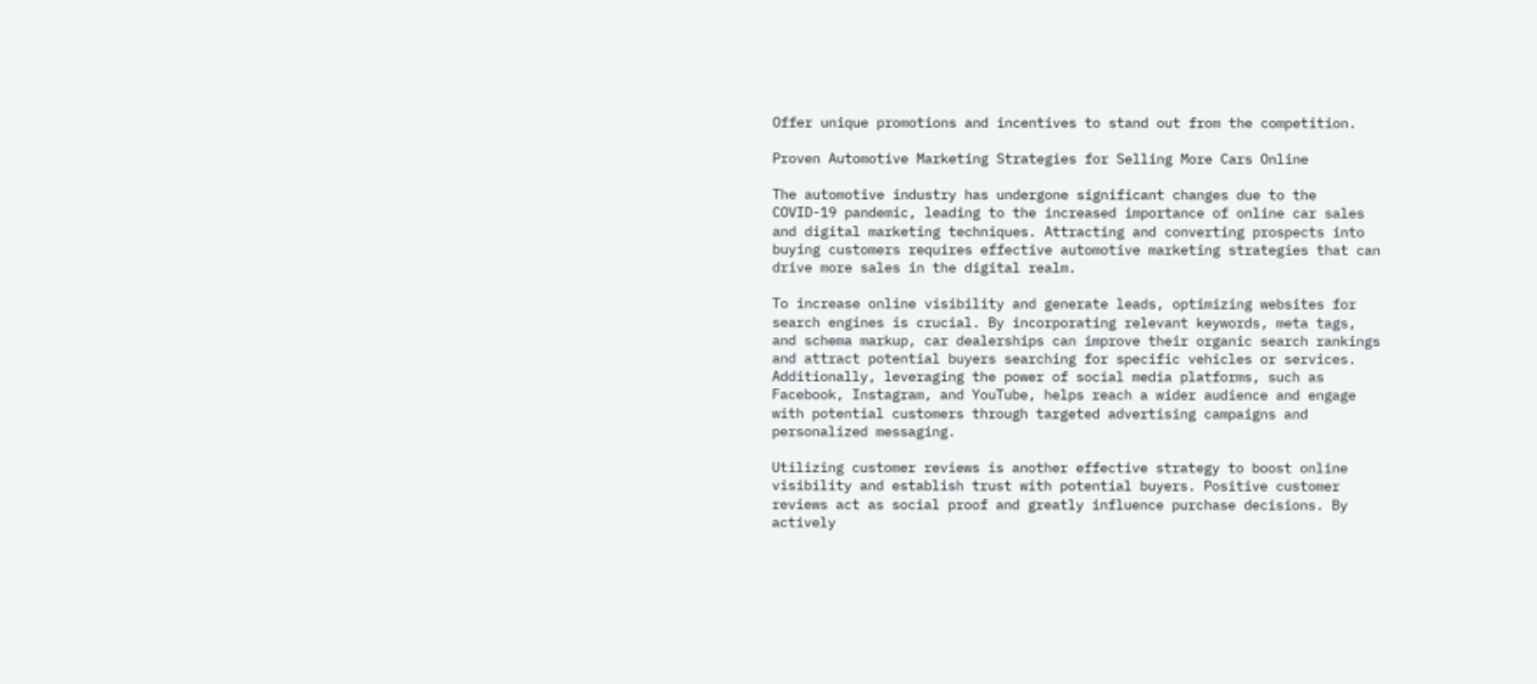Offer unique promotions and incentives to stand out from the competition.

Proven Automotive Marketing Strategies for Selling More Cars Online

The automotive industry has undergone significant changes due to the COVID-19 pandemic, leading to the increased importance of online car sales and digital marketing techniques. Attracting and converting prospects into buying customers requires effective automotive marketing strategies that can drive more sales in the digital realm.

To increase online visibility and generate leads, optimizing websites for search engines is crucial. By incorporating relevant keywords, meta tags, and schema markup, car dealerships can improve their organic search rankings and attract potential buyers searching for specific vehicles or services. Additionally, leveraging the power of social media platforms, such as Facebook, Instagram, and YouTube, helps reach a wider audience and engage with potential customers through targeted advertising campaigns and personalized messaging.

Utilizing customer reviews is another effective strategy to boost online visibility and establish trust with potential buyers. Positive customer reviews act as social proof and greatly influence purchase decisions. By actively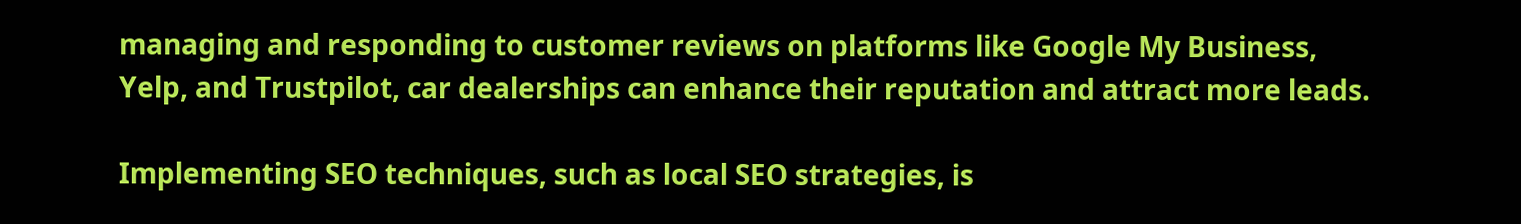managing and responding to customer reviews on platforms like Google My Business, Yelp, and Trustpilot, car dealerships can enhance their reputation and attract more leads.

Implementing SEO techniques, such as local SEO strategies, is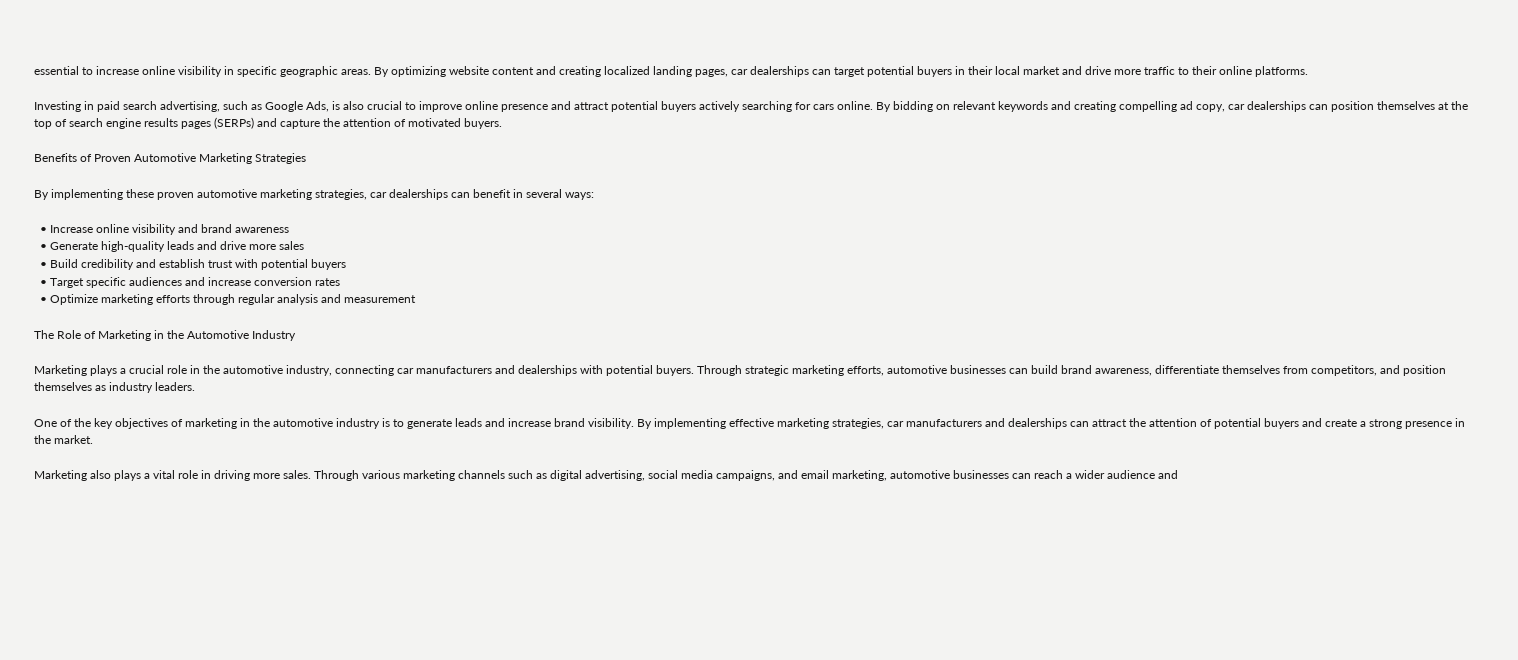essential to increase online visibility in specific geographic areas. By optimizing website content and creating localized landing pages, car dealerships can target potential buyers in their local market and drive more traffic to their online platforms.

Investing in paid search advertising, such as Google Ads, is also crucial to improve online presence and attract potential buyers actively searching for cars online. By bidding on relevant keywords and creating compelling ad copy, car dealerships can position themselves at the top of search engine results pages (SERPs) and capture the attention of motivated buyers.

Benefits of Proven Automotive Marketing Strategies

By implementing these proven automotive marketing strategies, car dealerships can benefit in several ways:

  • Increase online visibility and brand awareness
  • Generate high-quality leads and drive more sales
  • Build credibility and establish trust with potential buyers
  • Target specific audiences and increase conversion rates
  • Optimize marketing efforts through regular analysis and measurement

The Role of Marketing in the Automotive Industry

Marketing plays a crucial role in the automotive industry, connecting car manufacturers and dealerships with potential buyers. Through strategic marketing efforts, automotive businesses can build brand awareness, differentiate themselves from competitors, and position themselves as industry leaders.

One of the key objectives of marketing in the automotive industry is to generate leads and increase brand visibility. By implementing effective marketing strategies, car manufacturers and dealerships can attract the attention of potential buyers and create a strong presence in the market.

Marketing also plays a vital role in driving more sales. Through various marketing channels such as digital advertising, social media campaigns, and email marketing, automotive businesses can reach a wider audience and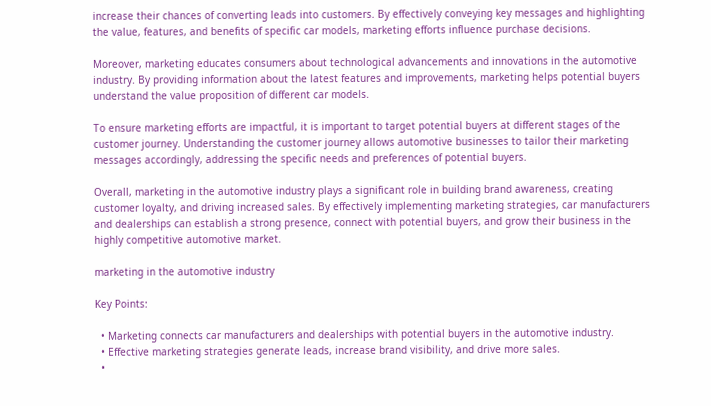increase their chances of converting leads into customers. By effectively conveying key messages and highlighting the value, features, and benefits of specific car models, marketing efforts influence purchase decisions.

Moreover, marketing educates consumers about technological advancements and innovations in the automotive industry. By providing information about the latest features and improvements, marketing helps potential buyers understand the value proposition of different car models.

To ensure marketing efforts are impactful, it is important to target potential buyers at different stages of the customer journey. Understanding the customer journey allows automotive businesses to tailor their marketing messages accordingly, addressing the specific needs and preferences of potential buyers.

Overall, marketing in the automotive industry plays a significant role in building brand awareness, creating customer loyalty, and driving increased sales. By effectively implementing marketing strategies, car manufacturers and dealerships can establish a strong presence, connect with potential buyers, and grow their business in the highly competitive automotive market.

marketing in the automotive industry

Key Points:

  • Marketing connects car manufacturers and dealerships with potential buyers in the automotive industry.
  • Effective marketing strategies generate leads, increase brand visibility, and drive more sales.
  •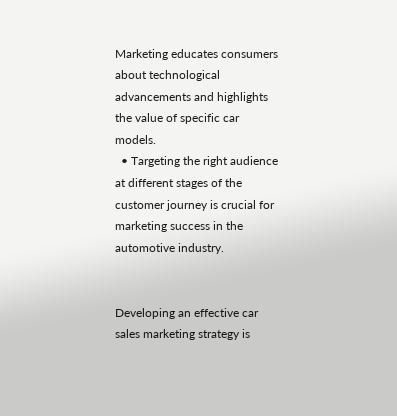Marketing educates consumers about technological advancements and highlights the value of specific car models.
  • Targeting the right audience at different stages of the customer journey is crucial for marketing success in the automotive industry.


Developing an effective car sales marketing strategy is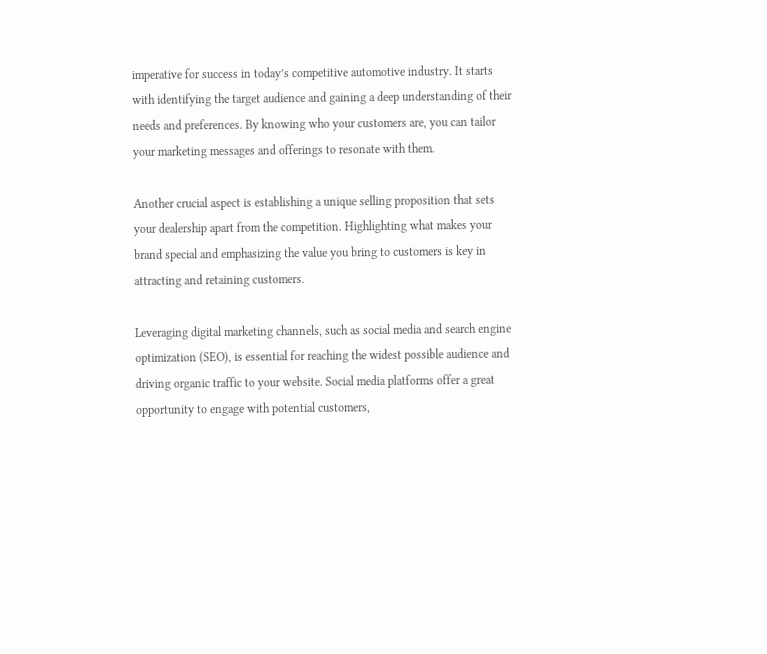imperative for success in today’s competitive automotive industry. It starts with identifying the target audience and gaining a deep understanding of their needs and preferences. By knowing who your customers are, you can tailor your marketing messages and offerings to resonate with them.

Another crucial aspect is establishing a unique selling proposition that sets your dealership apart from the competition. Highlighting what makes your brand special and emphasizing the value you bring to customers is key in attracting and retaining customers.

Leveraging digital marketing channels, such as social media and search engine optimization (SEO), is essential for reaching the widest possible audience and driving organic traffic to your website. Social media platforms offer a great opportunity to engage with potential customers,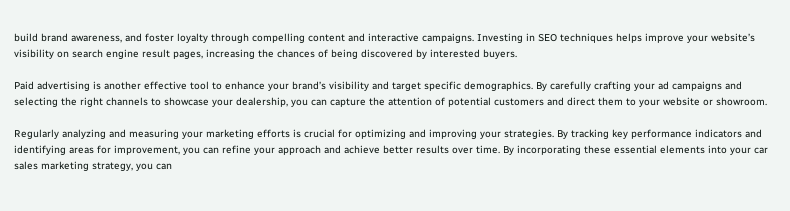build brand awareness, and foster loyalty through compelling content and interactive campaigns. Investing in SEO techniques helps improve your website’s visibility on search engine result pages, increasing the chances of being discovered by interested buyers.

Paid advertising is another effective tool to enhance your brand’s visibility and target specific demographics. By carefully crafting your ad campaigns and selecting the right channels to showcase your dealership, you can capture the attention of potential customers and direct them to your website or showroom.

Regularly analyzing and measuring your marketing efforts is crucial for optimizing and improving your strategies. By tracking key performance indicators and identifying areas for improvement, you can refine your approach and achieve better results over time. By incorporating these essential elements into your car sales marketing strategy, you can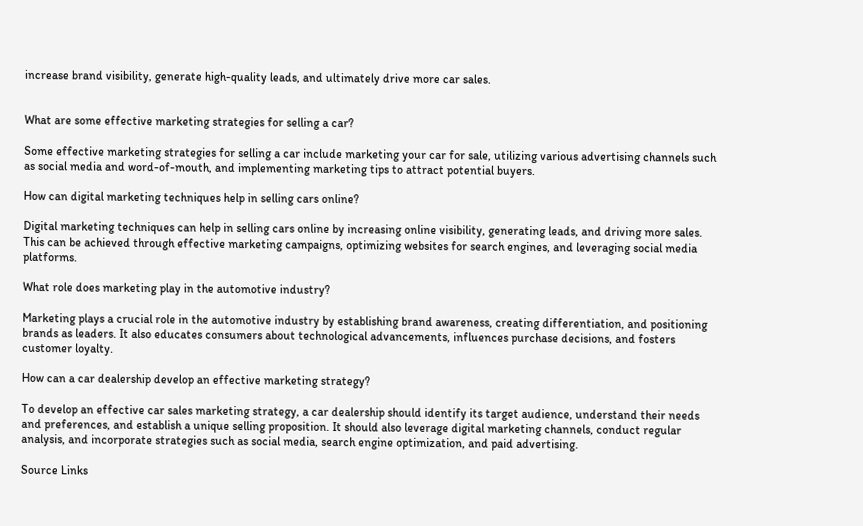increase brand visibility, generate high-quality leads, and ultimately drive more car sales.


What are some effective marketing strategies for selling a car?

Some effective marketing strategies for selling a car include marketing your car for sale, utilizing various advertising channels such as social media and word-of-mouth, and implementing marketing tips to attract potential buyers.

How can digital marketing techniques help in selling cars online?

Digital marketing techniques can help in selling cars online by increasing online visibility, generating leads, and driving more sales. This can be achieved through effective marketing campaigns, optimizing websites for search engines, and leveraging social media platforms.

What role does marketing play in the automotive industry?

Marketing plays a crucial role in the automotive industry by establishing brand awareness, creating differentiation, and positioning brands as leaders. It also educates consumers about technological advancements, influences purchase decisions, and fosters customer loyalty.

How can a car dealership develop an effective marketing strategy?

To develop an effective car sales marketing strategy, a car dealership should identify its target audience, understand their needs and preferences, and establish a unique selling proposition. It should also leverage digital marketing channels, conduct regular analysis, and incorporate strategies such as social media, search engine optimization, and paid advertising.

Source Links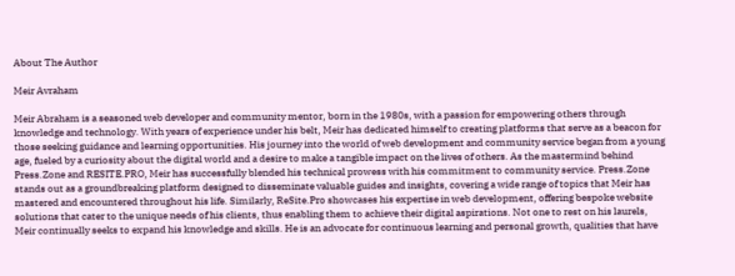About The Author

Meir Avraham

Meir Abraham is a seasoned web developer and community mentor, born in the 1980s, with a passion for empowering others through knowledge and technology. With years of experience under his belt, Meir has dedicated himself to creating platforms that serve as a beacon for those seeking guidance and learning opportunities. His journey into the world of web development and community service began from a young age, fueled by a curiosity about the digital world and a desire to make a tangible impact on the lives of others. As the mastermind behind Press.Zone and RESITE.PRO, Meir has successfully blended his technical prowess with his commitment to community service. Press.Zone stands out as a groundbreaking platform designed to disseminate valuable guides and insights, covering a wide range of topics that Meir has mastered and encountered throughout his life. Similarly, ReSite.Pro showcases his expertise in web development, offering bespoke website solutions that cater to the unique needs of his clients, thus enabling them to achieve their digital aspirations. Not one to rest on his laurels, Meir continually seeks to expand his knowledge and skills. He is an advocate for continuous learning and personal growth, qualities that have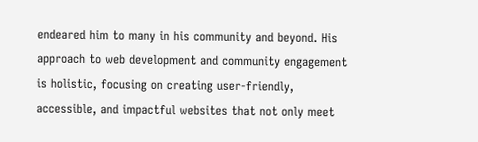endeared him to many in his community and beyond. His approach to web development and community engagement is holistic, focusing on creating user-friendly, accessible, and impactful websites that not only meet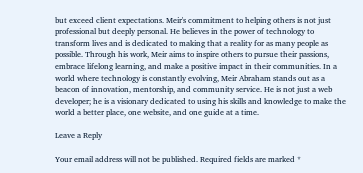but exceed client expectations. Meir's commitment to helping others is not just professional but deeply personal. He believes in the power of technology to transform lives and is dedicated to making that a reality for as many people as possible. Through his work, Meir aims to inspire others to pursue their passions, embrace lifelong learning, and make a positive impact in their communities. In a world where technology is constantly evolving, Meir Abraham stands out as a beacon of innovation, mentorship, and community service. He is not just a web developer; he is a visionary dedicated to using his skills and knowledge to make the world a better place, one website, and one guide at a time.

Leave a Reply

Your email address will not be published. Required fields are marked *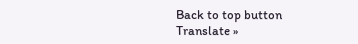Back to top button
Translate »